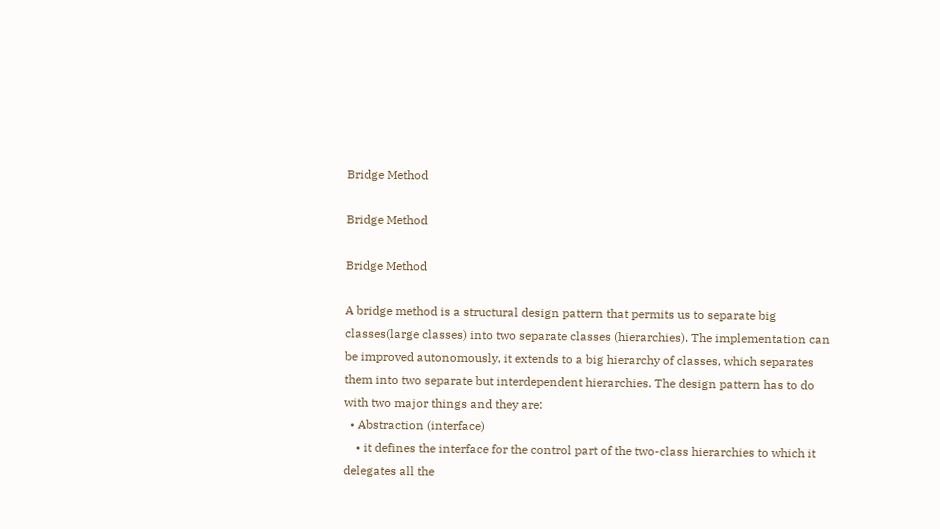Bridge Method

Bridge Method

Bridge Method

A bridge method is a structural design pattern that permits us to separate big classes(large classes) into two separate classes (hierarchies). The implementation can be improved autonomously, it extends to a big hierarchy of classes, which separates them into two separate but interdependent hierarchies. The design pattern has to do with two major things and they are:
  • Abstraction (interface)
    • it defines the interface for the control part of the two-class hierarchies to which it delegates all the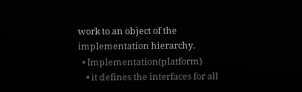work to an object of the implementation hierarchy.
  • Implementation(platform)
    • it defines the interfaces for all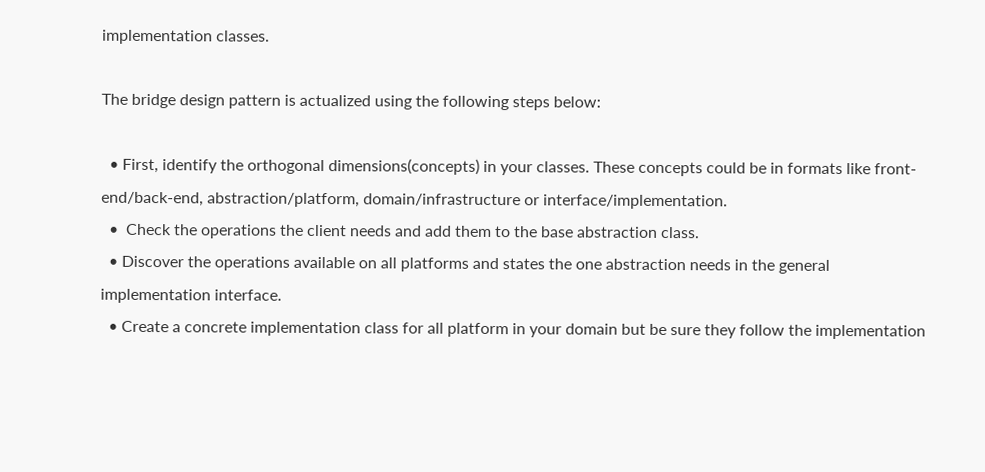implementation classes.

The bridge design pattern is actualized using the following steps below:

  • First, identify the orthogonal dimensions(concepts) in your classes. These concepts could be in formats like front-end/back-end, abstraction/platform, domain/infrastructure or interface/implementation.
  •  Check the operations the client needs and add them to the base abstraction class.
  • Discover the operations available on all platforms and states the one abstraction needs in the general implementation interface.
  • Create a concrete implementation class for all platform in your domain but be sure they follow the implementation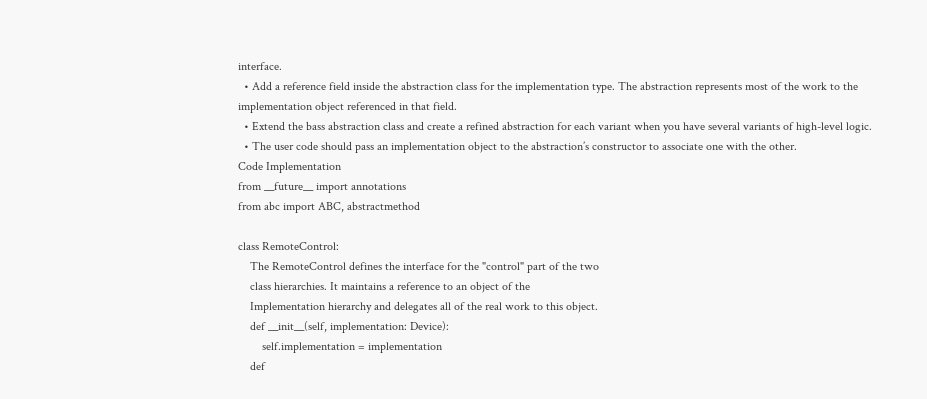interface.
  • Add a reference field inside the abstraction class for the implementation type. The abstraction represents most of the work to the implementation object referenced in that field.
  • Extend the bass abstraction class and create a refined abstraction for each variant when you have several variants of high-level logic.
  • The user code should pass an implementation object to the abstraction’s constructor to associate one with the other.
Code Implementation
from __future__ import annotations
from abc import ABC, abstractmethod

class RemoteControl:
    The RemoteControl defines the interface for the "control" part of the two
    class hierarchies. It maintains a reference to an object of the
    Implementation hierarchy and delegates all of the real work to this object.
    def __init__(self, implementation: Device):
        self.implementation = implementation
    def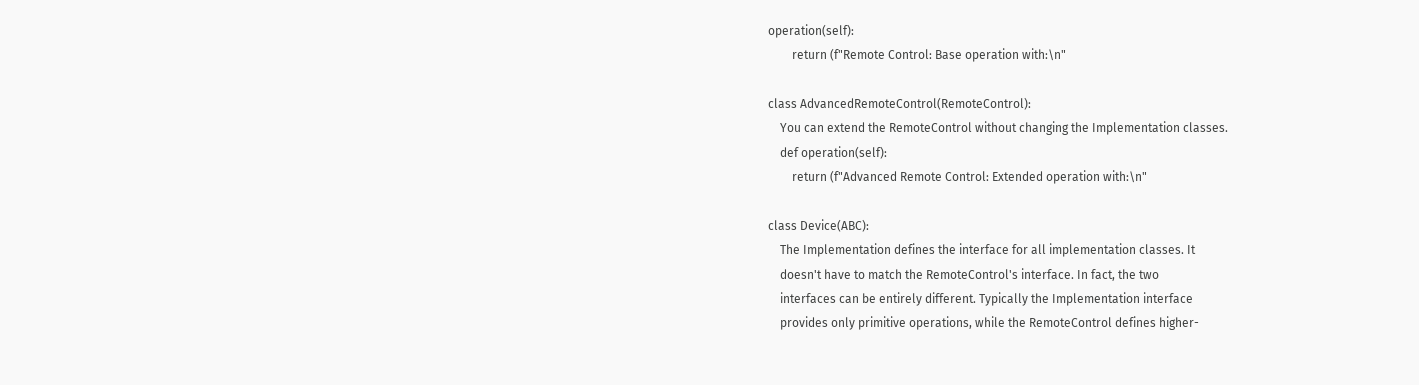operation(self):
        return (f"Remote Control: Base operation with:\n"

class AdvancedRemoteControl(RemoteControl):
    You can extend the RemoteControl without changing the Implementation classes.
    def operation(self):
        return (f"Advanced Remote Control: Extended operation with:\n"

class Device(ABC):
    The Implementation defines the interface for all implementation classes. It
    doesn't have to match the RemoteControl's interface. In fact, the two
    interfaces can be entirely different. Typically the Implementation interface
    provides only primitive operations, while the RemoteControl defines higher-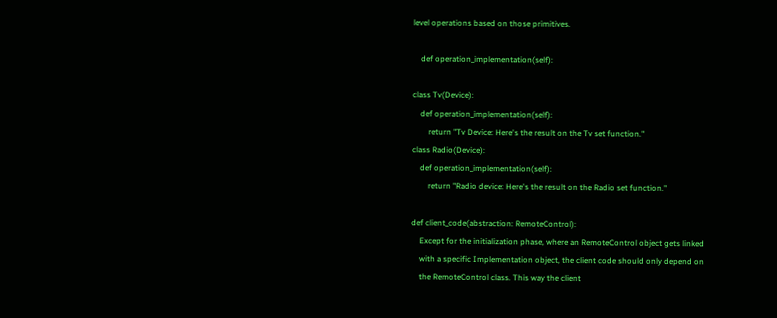level operations based on those primitives.

    def operation_implementation(self):

class Tv(Device):
    def operation_implementation(self):
        return "Tv Device: Here's the result on the Tv set function."
class Radio(Device):
    def operation_implementation(self):
        return "Radio device: Here's the result on the Radio set function."

def client_code(abstraction: RemoteControl):
    Except for the initialization phase, where an RemoteControl object gets linked
    with a specific Implementation object, the client code should only depend on
    the RemoteControl class. This way the client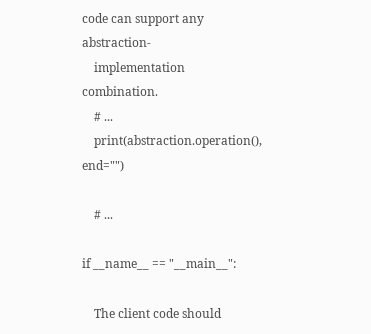code can support any abstraction-
    implementation combination.
    # ...
    print(abstraction.operation(), end="")

    # ...

if __name__ == "__main__":

    The client code should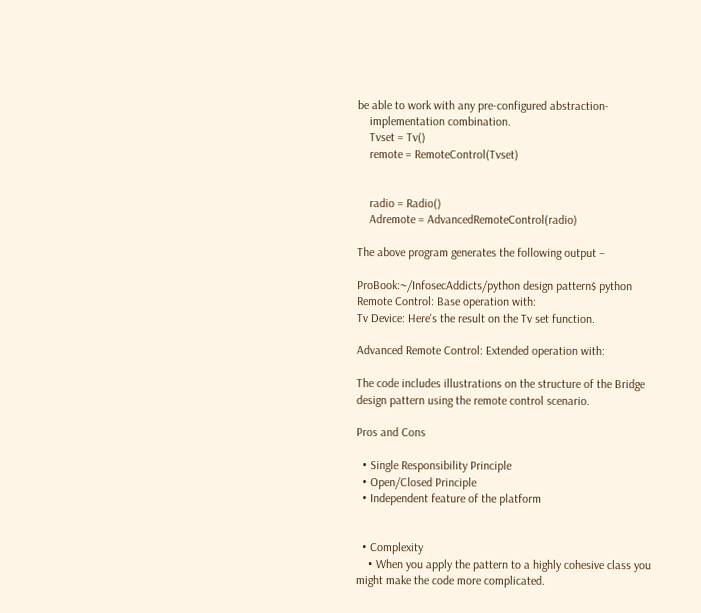be able to work with any pre-configured abstraction-
    implementation combination.
    Tvset = Tv()
    remote = RemoteControl(Tvset)


    radio = Radio()
    Adremote = AdvancedRemoteControl(radio)

The above program generates the following output −

ProBook:~/InfosecAddicts/python design pattern$ python
Remote Control: Base operation with:
Tv Device: Here's the result on the Tv set function.

Advanced Remote Control: Extended operation with:

The code includes illustrations on the structure of the Bridge design pattern using the remote control scenario.

Pros and Cons

  • Single Responsibility Principle
  • Open/Closed Principle
  • Independent feature of the platform


  • Complexity
    • When you apply the pattern to a highly cohesive class you might make the code more complicated.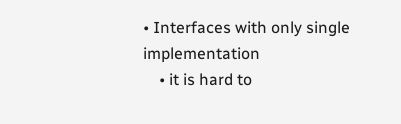• Interfaces with only single implementation
    • it is hard to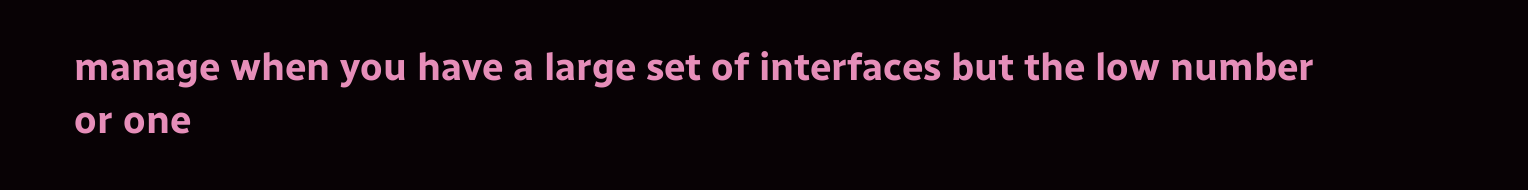manage when you have a large set of interfaces but the low number or one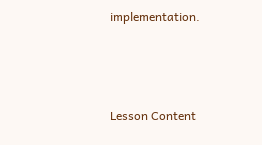implementation.



Lesson Content